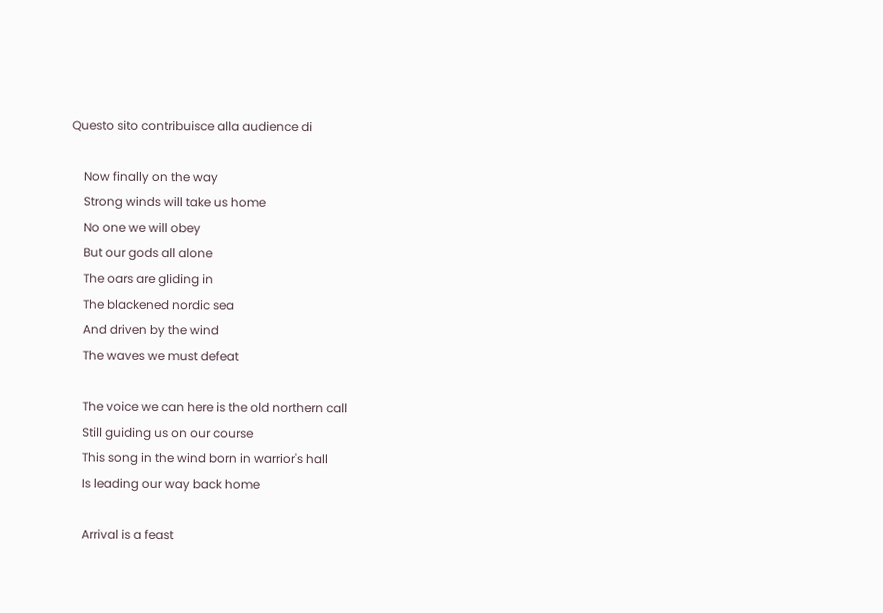Questo sito contribuisce alla audience di

    Now finally on the way
    Strong winds will take us home
    No one we will obey
    But our gods all alone
    The oars are gliding in
    The blackened nordic sea
    And driven by the wind
    The waves we must defeat

    The voice we can here is the old northern call
    Still guiding us on our course
    This song in the wind born in warrior's hall
    Is leading our way back home

    Arrival is a feast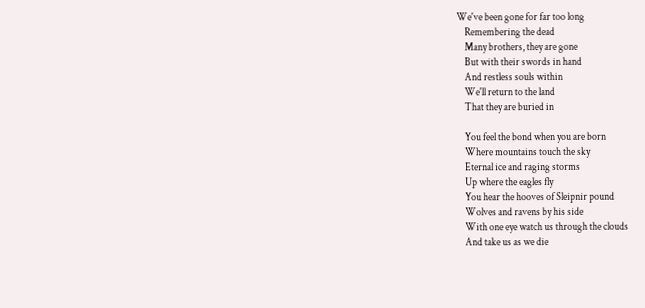We've been gone for far too long
    Remembering the dead
    Many brothers, they are gone
    But with their swords in hand
    And restless souls within
    We'll return to the land
    That they are buried in

    You feel the bond when you are born
    Where mountains touch the sky
    Eternal ice and raging storms
    Up where the eagles fly
    You hear the hooves of Sleipnir pound
    Wolves and ravens by his side
    With one eye watch us through the clouds
    And take us as we die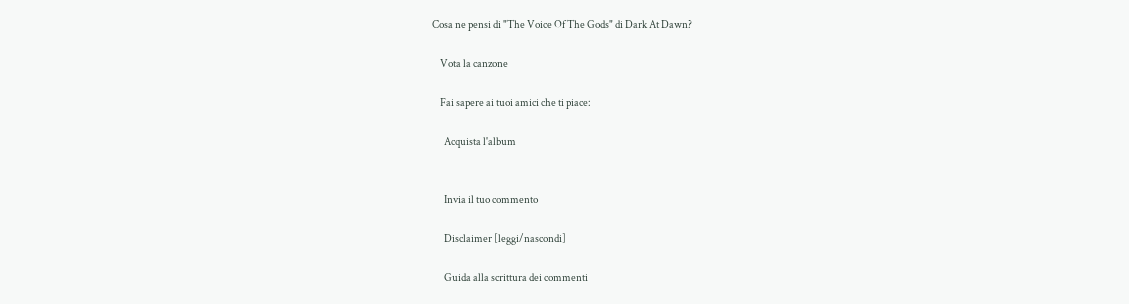Cosa ne pensi di "The Voice Of The Gods" di Dark At Dawn?

    Vota la canzone

    Fai sapere ai tuoi amici che ti piace:

      Acquista l'album


      Invia il tuo commento

      Disclaimer [leggi/nascondi]

      Guida alla scrittura dei commenti